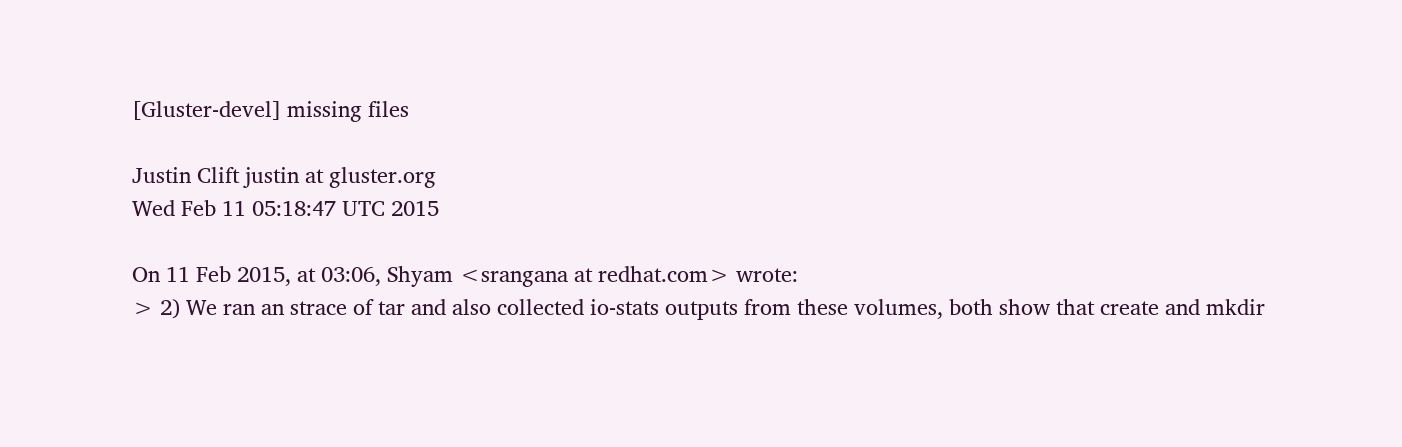[Gluster-devel] missing files

Justin Clift justin at gluster.org
Wed Feb 11 05:18:47 UTC 2015

On 11 Feb 2015, at 03:06, Shyam <srangana at redhat.com> wrote:
> 2) We ran an strace of tar and also collected io-stats outputs from these volumes, both show that create and mkdir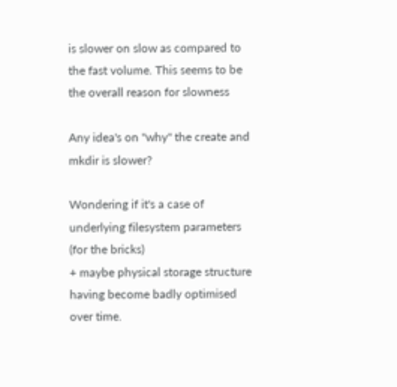is slower on slow as compared to the fast volume. This seems to be the overall reason for slowness

Any idea's on "why" the create and mkdir is slower?

Wondering if it's a case of underlying filesystem parameters (for the bricks)
+ maybe physical storage structure having become badly optimised over time.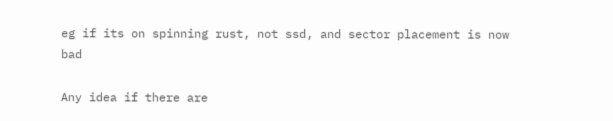eg if its on spinning rust, not ssd, and sector placement is now bad

Any idea if there are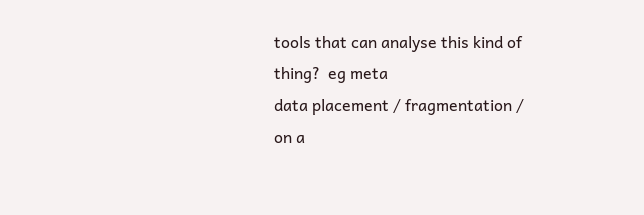tools that can analyse this kind of thing?  eg meta
data placement / fragmentation / on a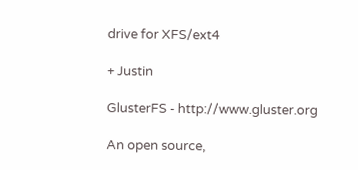drive for XFS/ext4

+ Justin

GlusterFS - http://www.gluster.org

An open source,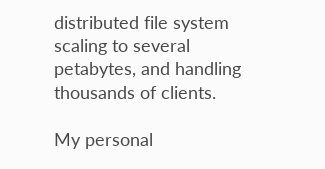distributed file system scaling to several
petabytes, and handling thousands of clients.

My personal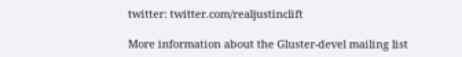twitter: twitter.com/realjustinclift

More information about the Gluster-devel mailing list